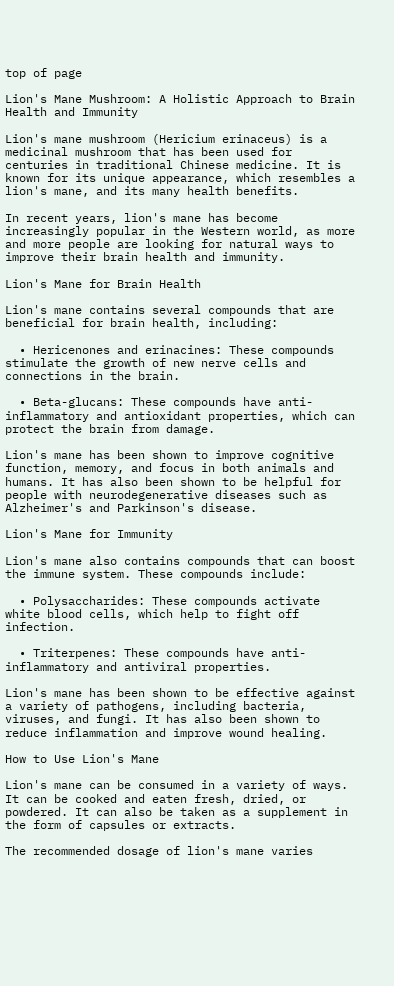top of page

Lion's Mane Mushroom: A Holistic Approach to Brain Health and Immunity

Lion's mane mushroom (Hericium erinaceus) is a medicinal mushroom that has been used for centuries in traditional Chinese medicine. It is known for its unique appearance, which resembles a lion's mane, and its many health benefits.

In recent years, lion's mane has become increasingly popular in the Western world, as more and more people are looking for natural ways to improve their brain health and immunity.

Lion's Mane for Brain Health

Lion's mane contains several compounds that are beneficial for brain health, including:

  • Hericenones and erinacines: These compounds stimulate the growth of new nerve cells and connections in the brain.

  • Beta-glucans: These compounds have anti-inflammatory and antioxidant properties, which can protect the brain from damage.

Lion's mane has been shown to improve cognitive function, memory, and focus in both animals and humans. It has also been shown to be helpful for people with neurodegenerative diseases such as Alzheimer's and Parkinson's disease.

Lion's Mane for Immunity

Lion's mane also contains compounds that can boost the immune system. These compounds include:

  • Polysaccharides: These compounds activate white blood cells, which help to fight off infection.

  • Triterpenes: These compounds have anti-inflammatory and antiviral properties.

Lion's mane has been shown to be effective against a variety of pathogens, including bacteria, viruses, and fungi. It has also been shown to reduce inflammation and improve wound healing.

How to Use Lion's Mane

Lion's mane can be consumed in a variety of ways. It can be cooked and eaten fresh, dried, or powdered. It can also be taken as a supplement in the form of capsules or extracts.

The recommended dosage of lion's mane varies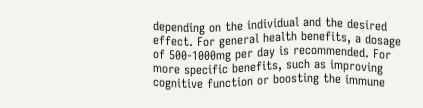depending on the individual and the desired effect. For general health benefits, a dosage of 500-1000mg per day is recommended. For more specific benefits, such as improving cognitive function or boosting the immune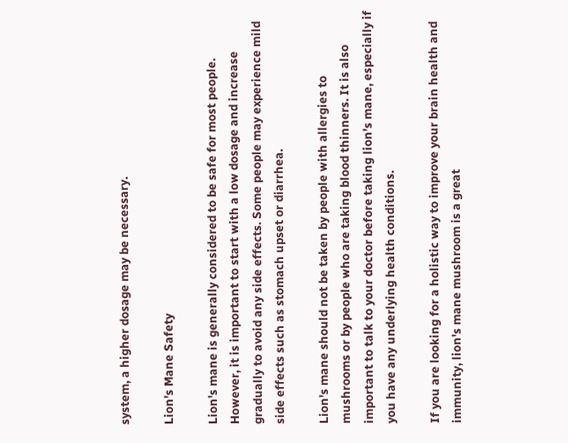system, a higher dosage may be necessary.

Lion's Mane Safety

Lion's mane is generally considered to be safe for most people. However, it is important to start with a low dosage and increase gradually to avoid any side effects. Some people may experience mild side effects such as stomach upset or diarrhea.

Lion's mane should not be taken by people with allergies to mushrooms or by people who are taking blood thinners. It is also important to talk to your doctor before taking lion's mane, especially if you have any underlying health conditions.

If you are looking for a holistic way to improve your brain health and immunity, lion's mane mushroom is a great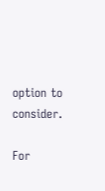option to consider.

For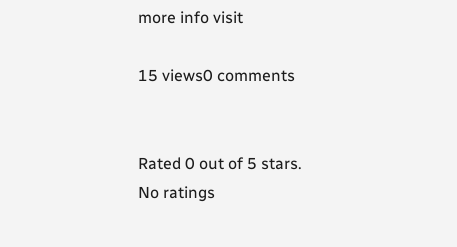more info visit

15 views0 comments


Rated 0 out of 5 stars.
No ratings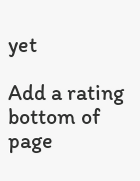yet

Add a rating
bottom of page